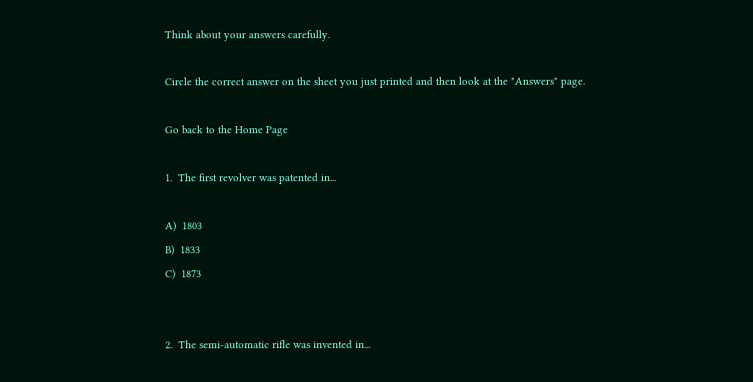Think about your answers carefully.

Circle the correct answer on the sheet you just printed and then look at the "Answers" page.

Go back to the Home Page

1.  The first revolver was patented in...

A)  1803
B)  1833
C)  1873


2.  The semi-automatic rifle was invented in...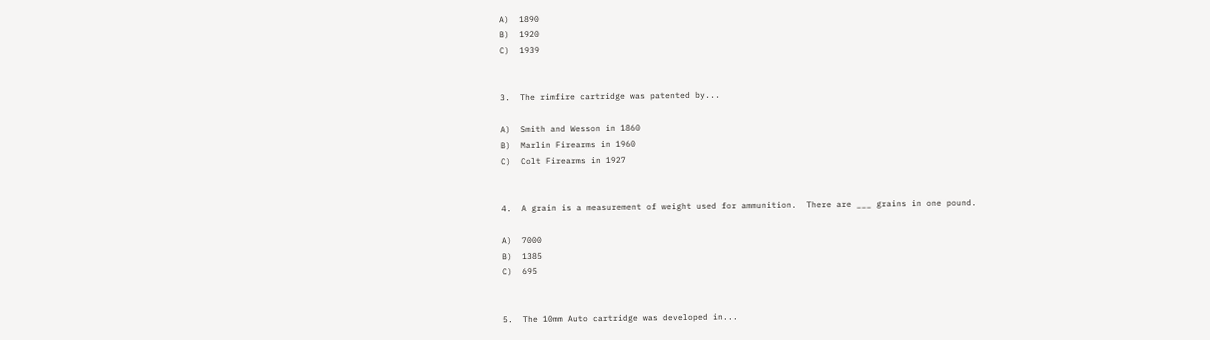A)  1890
B)  1920
C)  1939


3.  The rimfire cartridge was patented by...

A)  Smith and Wesson in 1860
B)  Marlin Firearms in 1960
C)  Colt Firearms in 1927


4.  A grain is a measurement of weight used for ammunition.  There are ___ grains in one pound.

A)  7000
B)  1385
C)  695


5.  The 10mm Auto cartridge was developed in...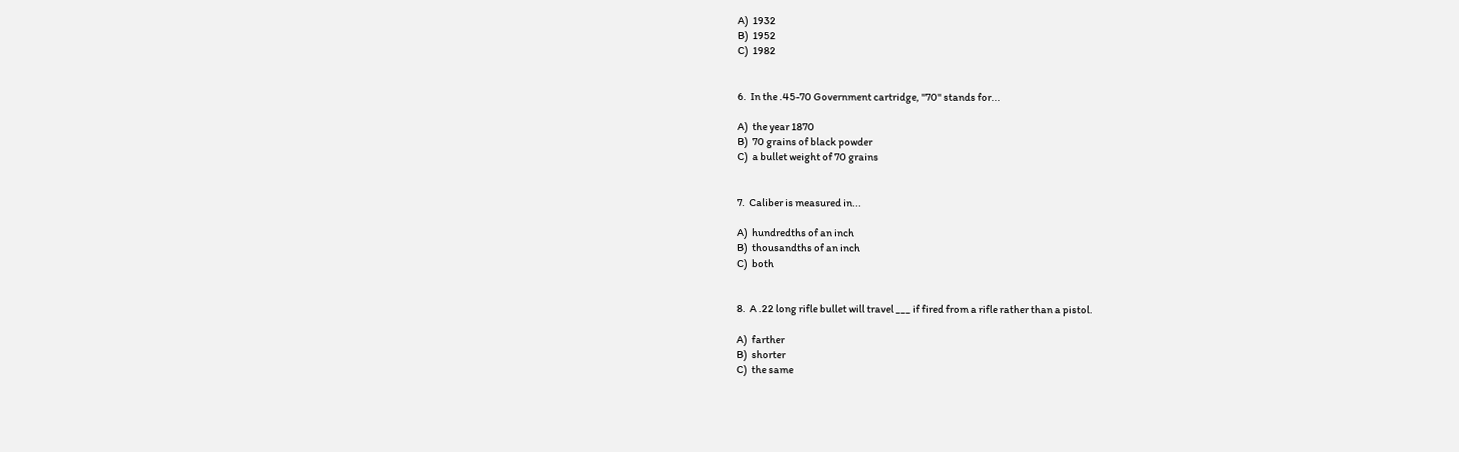A)  1932
B)  1952
C)  1982


6.  In the .45-70 Government cartridge, "70" stands for...

A)  the year 1870
B)  70 grains of black powder
C)  a bullet weight of 70 grains


7.  Caliber is measured in...

A)  hundredths of an inch
B)  thousandths of an inch
C)  both


8.  A .22 long rifle bullet will travel ___ if fired from a rifle rather than a pistol.

A)  farther
B)  shorter
C)  the same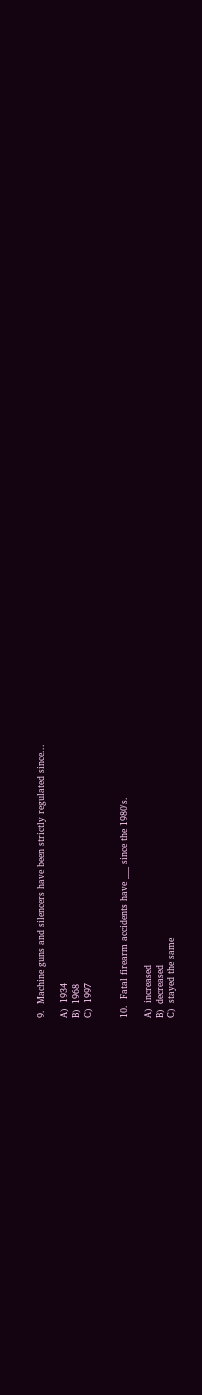9.  Machine guns and silencers have been strictly regulated since...

A)  1934
B)  1968
C)  1997


10.  Fatal firearm accidents have ___ since the 1980's.

A)  increased
B)  decreased
C)  stayed the same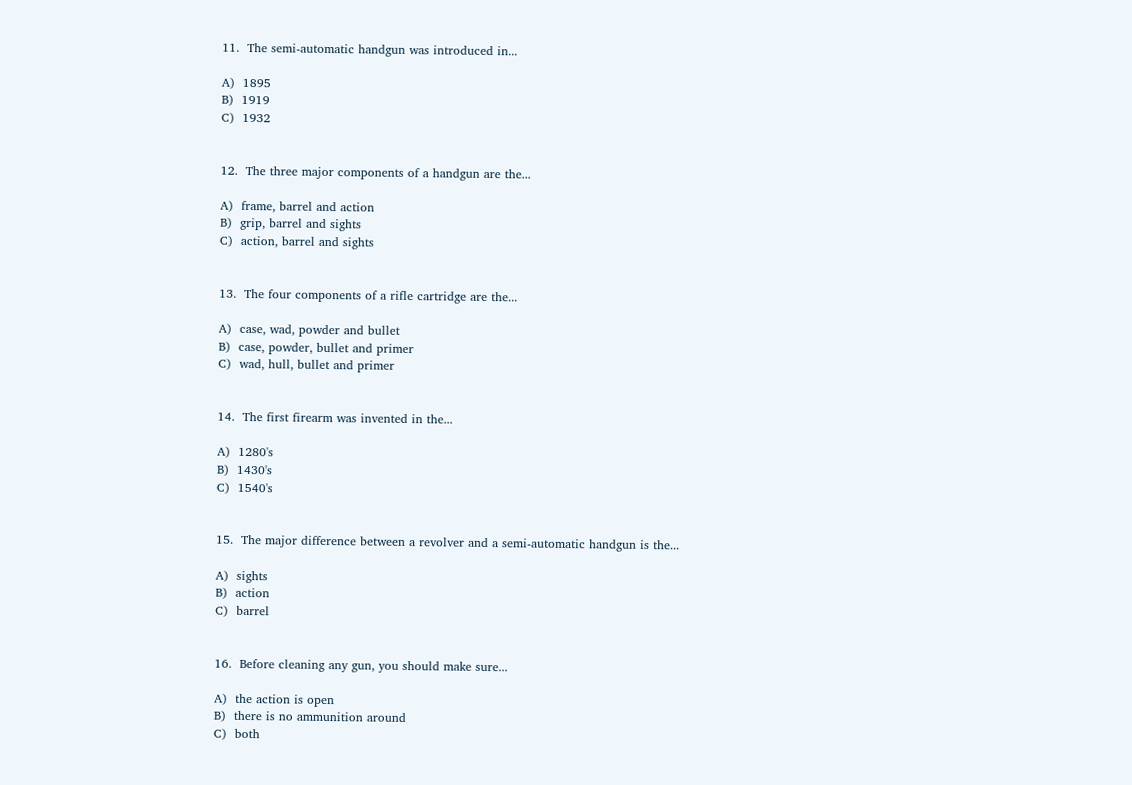11.  The semi-automatic handgun was introduced in...

A)  1895
B)  1919
C)  1932


12.  The three major components of a handgun are the...

A)  frame, barrel and action
B)  grip, barrel and sights
C)  action, barrel and sights


13.  The four components of a rifle cartridge are the...

A)  case, wad, powder and bullet
B)  case, powder, bullet and primer
C)  wad, hull, bullet and primer


14.  The first firearm was invented in the...

A)  1280's
B)  1430's
C)  1540's


15.  The major difference between a revolver and a semi-automatic handgun is the...

A)  sights
B)  action
C)  barrel


16.  Before cleaning any gun, you should make sure...

A)  the action is open
B)  there is no ammunition around
C)  both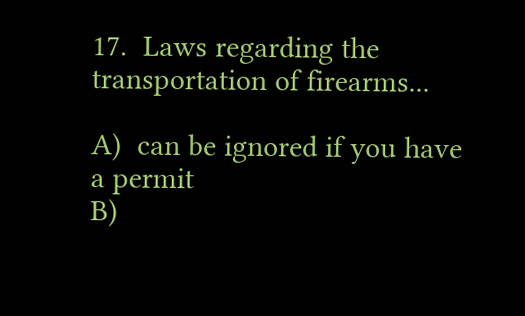17.  Laws regarding the transportation of firearms...

A)  can be ignored if you have a permit
B)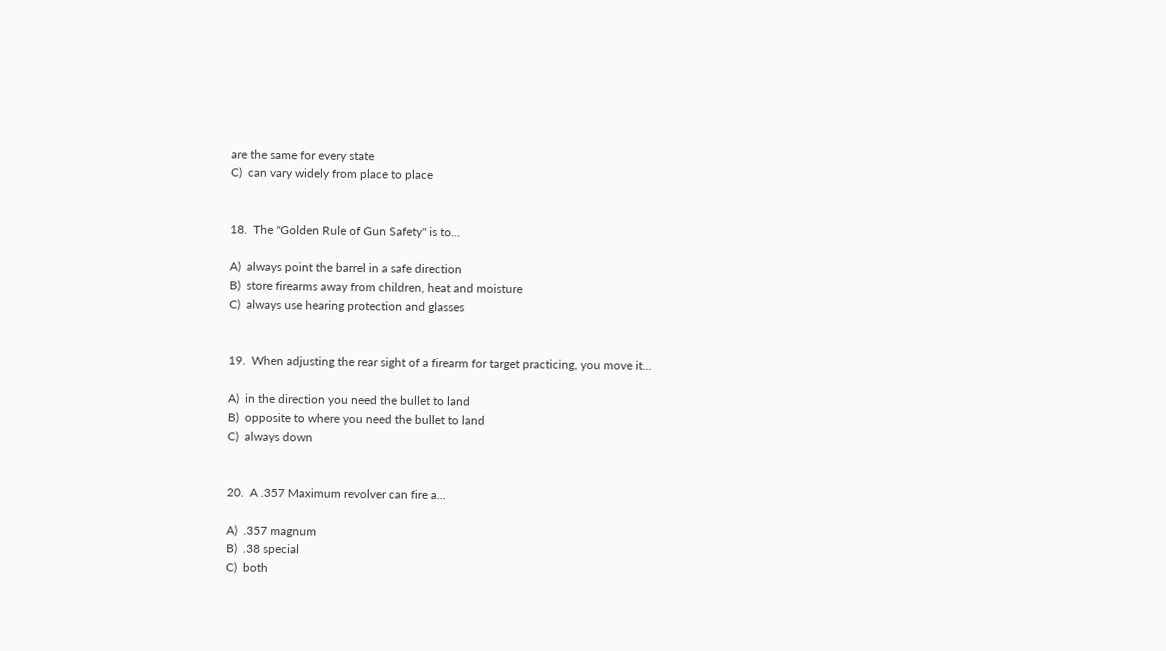are the same for every state
C)  can vary widely from place to place


18.  The "Golden Rule of Gun Safety" is to...

A)  always point the barrel in a safe direction
B)  store firearms away from children, heat and moisture
C)  always use hearing protection and glasses


19.  When adjusting the rear sight of a firearm for target practicing, you move it...

A)  in the direction you need the bullet to land
B)  opposite to where you need the bullet to land
C)  always down


20.  A .357 Maximum revolver can fire a...

A)  .357 magnum
B)  .38 special
C)  both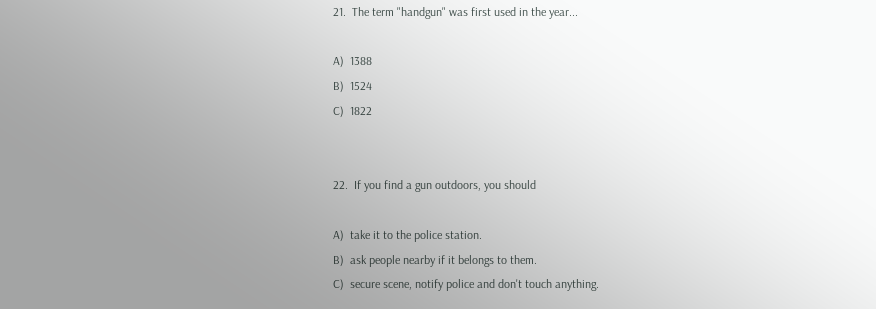21.  The term "handgun" was first used in the year...

A)  1388
B)  1524
C)  1822


22.  If you find a gun outdoors, you should

A)  take it to the police station.
B)  ask people nearby if it belongs to them.
C)  secure scene, notify police and don't touch anything.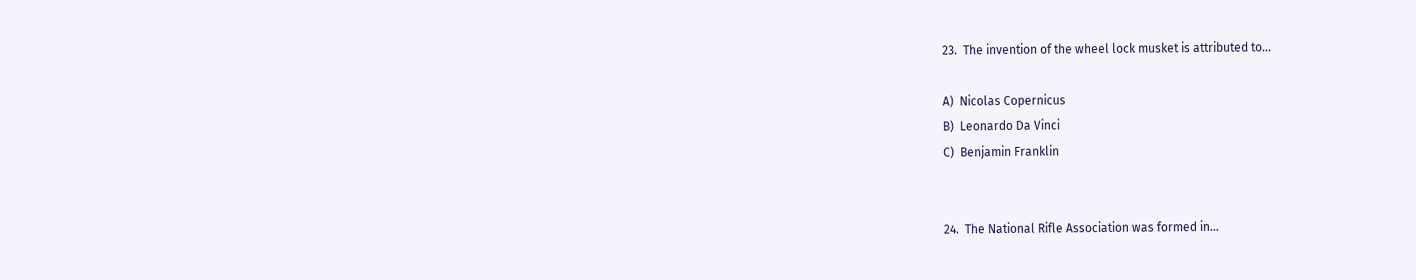23.  The invention of the wheel lock musket is attributed to...

A)  Nicolas Copernicus
B)  Leonardo Da Vinci
C)  Benjamin Franklin


24.  The National Rifle Association was formed in...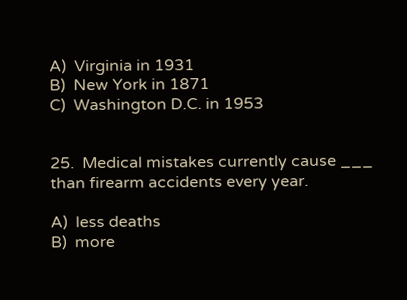A)  Virginia in 1931
B)  New York in 1871
C)  Washington D.C. in 1953


25.  Medical mistakes currently cause ___ than firearm accidents every year.

A)  less deaths
B)  more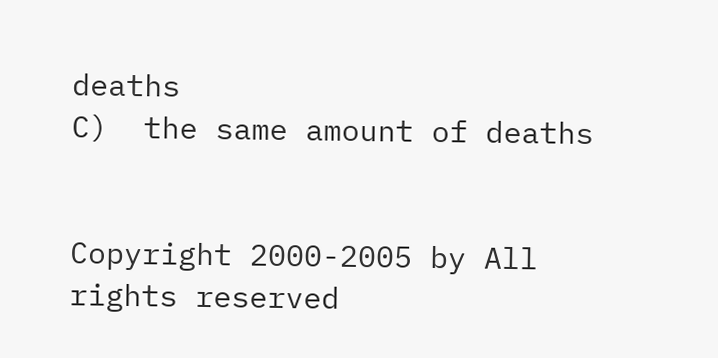deaths
C)  the same amount of deaths


Copyright 2000-2005 by All rights reserved